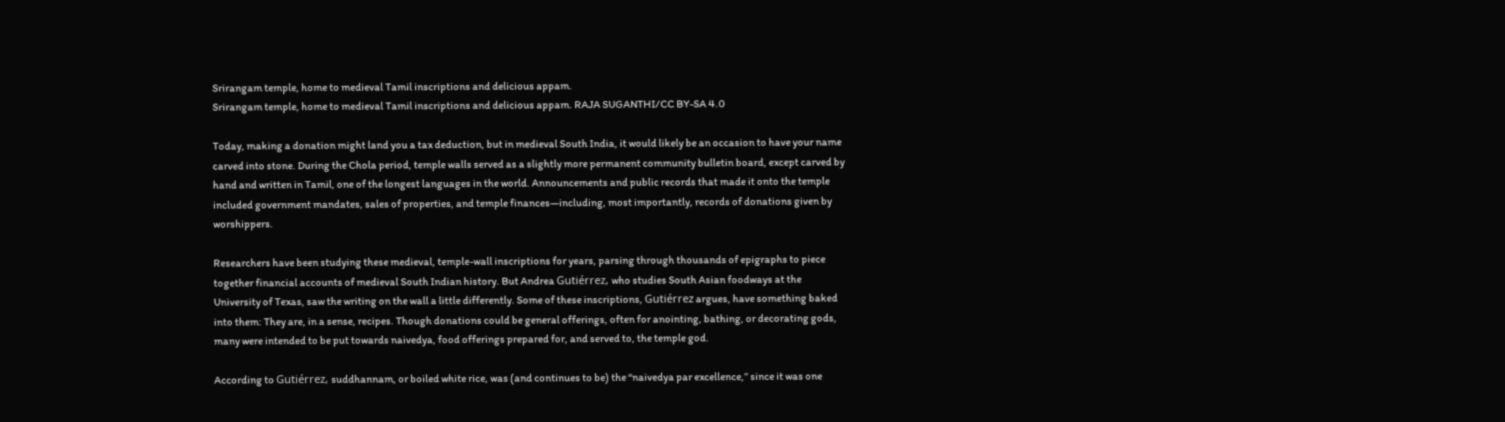Srirangam temple, home to medieval Tamil inscriptions and delicious appam.
Srirangam temple, home to medieval Tamil inscriptions and delicious appam. RAJA SUGANTHI/CC BY-SA 4.0

Today, making a donation might land you a tax deduction, but in medieval South India, it would likely be an occasion to have your name carved into stone. During the Chola period, temple walls served as a slightly more permanent community bulletin board, except carved by hand and written in Tamil, one of the longest languages in the world. Announcements and public records that made it onto the temple included government mandates, sales of properties, and temple finances—including, most importantly, records of donations given by worshippers.

Researchers have been studying these medieval, temple-wall inscriptions for years, parsing through thousands of epigraphs to piece together financial accounts of medieval South Indian history. But Andrea Gutiérrez, who studies South Asian foodways at the University of Texas, saw the writing on the wall a little differently. Some of these inscriptions, Gutiérrez argues, have something baked into them: They are, in a sense, recipes. Though donations could be general offerings, often for anointing, bathing, or decorating gods, many were intended to be put towards naivedya, food offerings prepared for, and served to, the temple god.

According to Gutiérrez, suddhannam, or boiled white rice, was (and continues to be) the “naivedya par excellence,” since it was one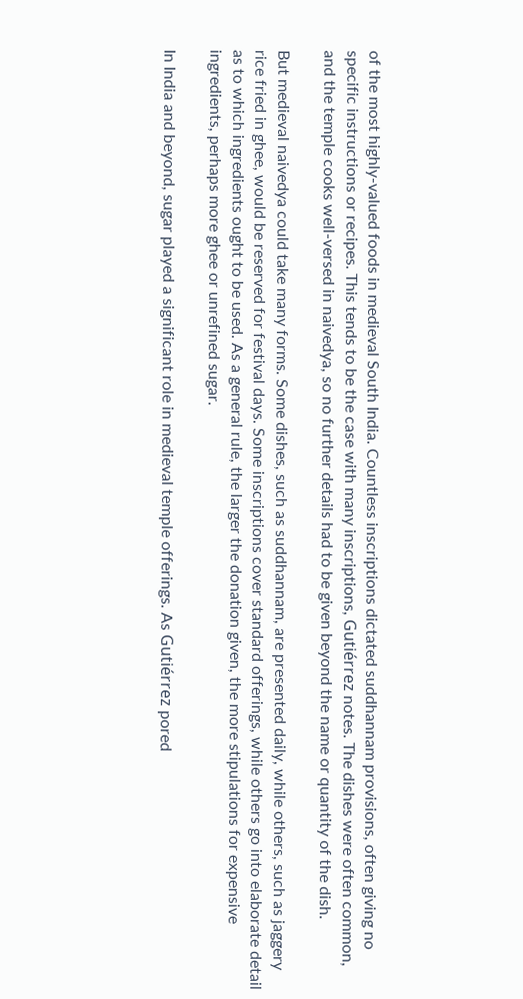of the most highly-valued foods in medieval South India. Countless inscriptions dictated suddhannam provisions, often giving no specific instructions or recipes. This tends to be the case with many inscriptions, Gutiérrez notes. The dishes were often common, and the temple cooks well-versed in naivedya, so no further details had to be given beyond the name or quantity of the dish.

But medieval naivedya could take many forms. Some dishes, such as suddhannam, are presented daily, while others, such as jaggery rice fried in ghee, would be reserved for festival days. Some inscriptions cover standard offerings, while others go into elaborate detail as to which ingredients ought to be used. As a general rule, the larger the donation given, the more stipulations for expensive ingredients, perhaps more ghee or unrefined sugar.

In India and beyond, sugar played a significant role in medieval temple offerings. As Gutiérrez pored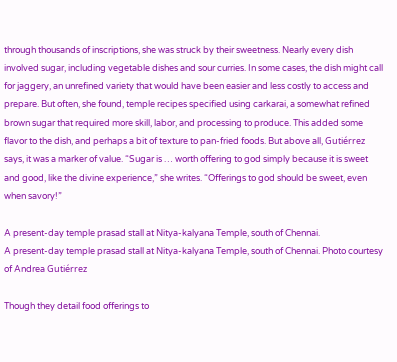through thousands of inscriptions, she was struck by their sweetness. Nearly every dish involved sugar, including vegetable dishes and sour curries. In some cases, the dish might call for jaggery, an unrefined variety that would have been easier and less costly to access and prepare. But often, she found, temple recipes specified using carkarai, a somewhat refined brown sugar that required more skill, labor, and processing to produce. This added some flavor to the dish, and perhaps a bit of texture to pan-fried foods. But above all, Gutiérrez says, it was a marker of value. “Sugar is … worth offering to god simply because it is sweet and good, like the divine experience,” she writes. “Offerings to god should be sweet, even when savory!”

A present-day temple prasad stall at Nitya-kalyana Temple, south of Chennai.
A present-day temple prasad stall at Nitya-kalyana Temple, south of Chennai. Photo courtesy of Andrea Gutiérrez

Though they detail food offerings to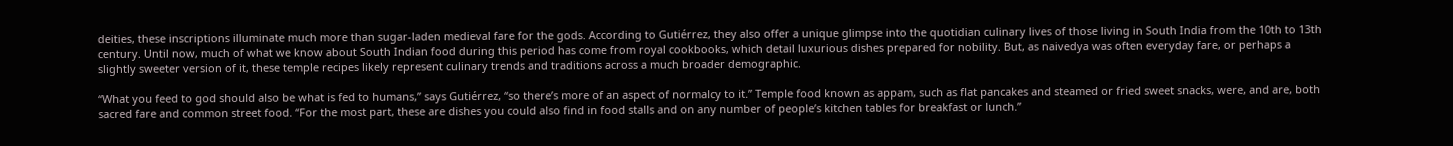deities, these inscriptions illuminate much more than sugar-laden medieval fare for the gods. According to Gutiérrez, they also offer a unique glimpse into the quotidian culinary lives of those living in South India from the 10th to 13th century. Until now, much of what we know about South Indian food during this period has come from royal cookbooks, which detail luxurious dishes prepared for nobility. But, as naivedya was often everyday fare, or perhaps a slightly sweeter version of it, these temple recipes likely represent culinary trends and traditions across a much broader demographic.

“What you feed to god should also be what is fed to humans,” says Gutiérrez, “so there’s more of an aspect of normalcy to it.” Temple food known as appam, such as flat pancakes and steamed or fried sweet snacks, were, and are, both sacred fare and common street food. “For the most part, these are dishes you could also find in food stalls and on any number of people’s kitchen tables for breakfast or lunch.”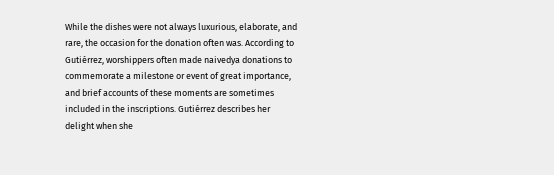While the dishes were not always luxurious, elaborate, and rare, the occasion for the donation often was. According to Gutiérrez, worshippers often made naivedya donations to commemorate a milestone or event of great importance, and brief accounts of these moments are sometimes included in the inscriptions. Gutiérrez describes her delight when she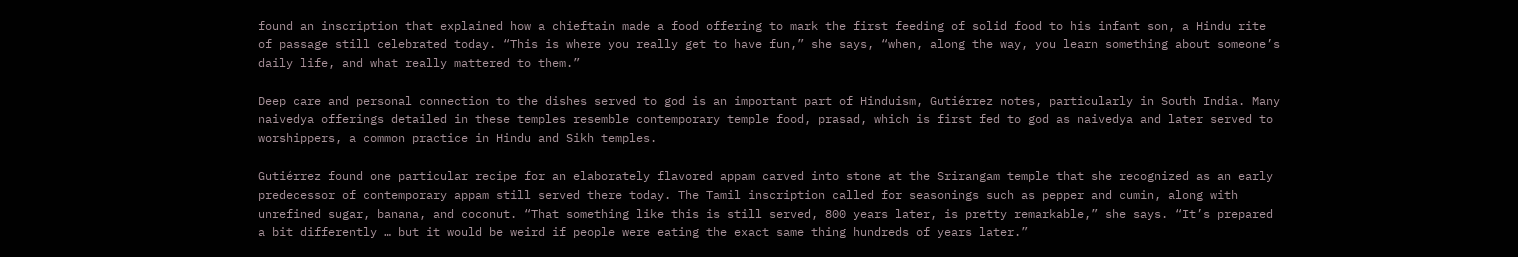found an inscription that explained how a chieftain made a food offering to mark the first feeding of solid food to his infant son, a Hindu rite of passage still celebrated today. “This is where you really get to have fun,” she says, “when, along the way, you learn something about someone’s daily life, and what really mattered to them.”

Deep care and personal connection to the dishes served to god is an important part of Hinduism, Gutiérrez notes, particularly in South India. Many naivedya offerings detailed in these temples resemble contemporary temple food, prasad, which is first fed to god as naivedya and later served to worshippers, a common practice in Hindu and Sikh temples.

Gutiérrez found one particular recipe for an elaborately flavored appam carved into stone at the Srirangam temple that she recognized as an early predecessor of contemporary appam still served there today. The Tamil inscription called for seasonings such as pepper and cumin, along with unrefined sugar, banana, and coconut. “That something like this is still served, 800 years later, is pretty remarkable,” she says. “It’s prepared a bit differently … but it would be weird if people were eating the exact same thing hundreds of years later.”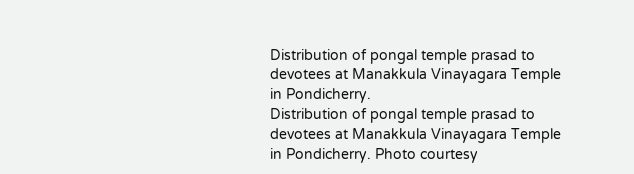Distribution of pongal temple prasad to devotees at Manakkula Vinayagara Temple in Pondicherry.
Distribution of pongal temple prasad to devotees at Manakkula Vinayagara Temple in Pondicherry. Photo courtesy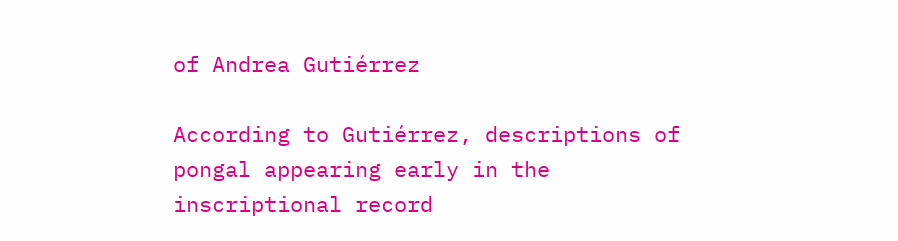of Andrea Gutiérrez

According to Gutiérrez, descriptions of pongal appearing early in the inscriptional record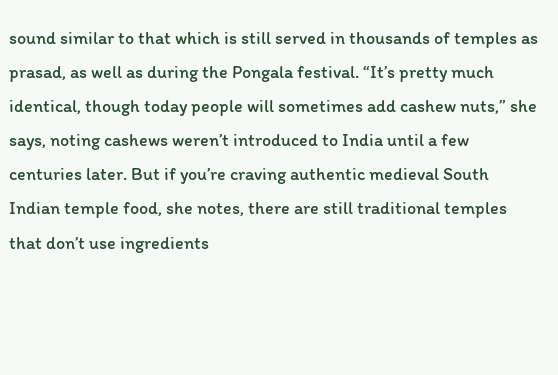sound similar to that which is still served in thousands of temples as prasad, as well as during the Pongala festival. “It’s pretty much identical, though today people will sometimes add cashew nuts,” she says, noting cashews weren’t introduced to India until a few centuries later. But if you’re craving authentic medieval South Indian temple food, she notes, there are still traditional temples that don’t use ingredients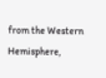from the Western Hemisphere,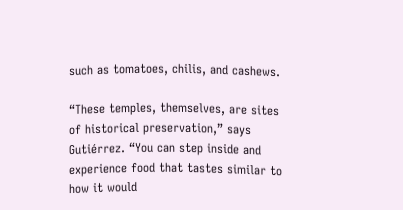such as tomatoes, chilis, and cashews.

“These temples, themselves, are sites of historical preservation,” says Gutiérrez. “You can step inside and experience food that tastes similar to how it would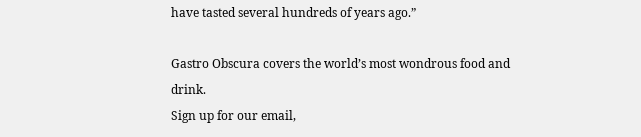have tasted several hundreds of years ago.”

Gastro Obscura covers the world’s most wondrous food and drink.
Sign up for our email,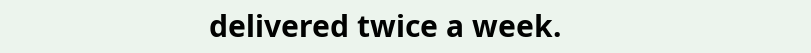delivered twice a week.